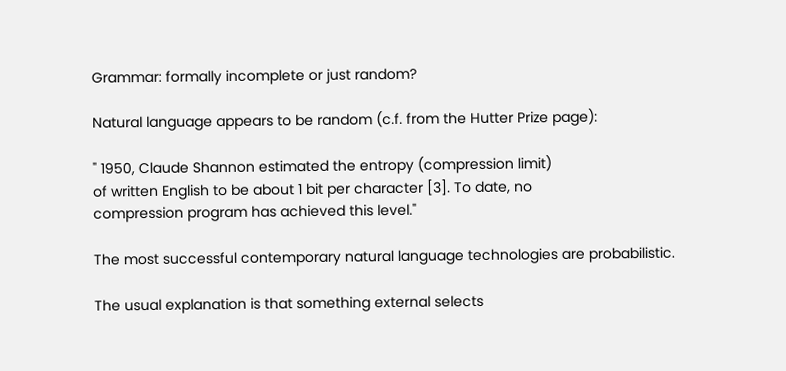Grammar: formally incomplete or just random?

Natural language appears to be random (c.f. from the Hutter Prize page):

" 1950, Claude Shannon estimated the entropy (compression limit)
of written English to be about 1 bit per character [3]. To date, no
compression program has achieved this level."

The most successful contemporary natural language technologies are probabilistic.

The usual explanation is that something external selects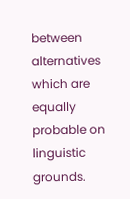between alternatives which are equally probable on linguistic grounds.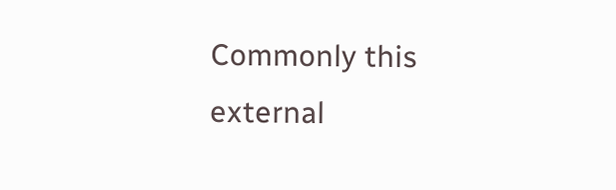Commonly this external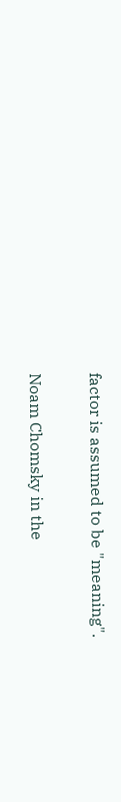factor is assumed to be "meaning".

Noam Chomsky in the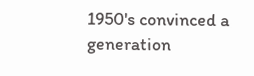1950's convinced a generation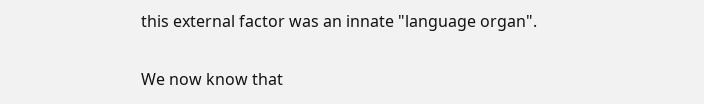this external factor was an innate "language organ".

We now know that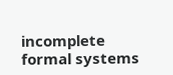incomplete formal systems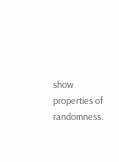show properties of randomness.